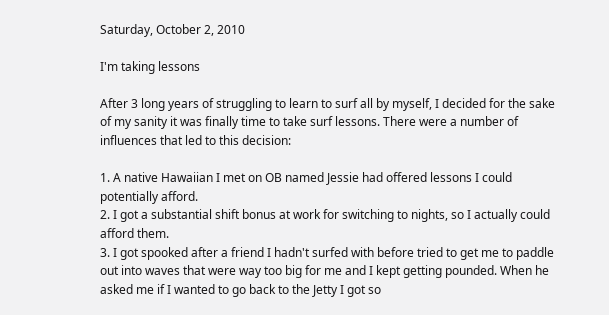Saturday, October 2, 2010

I'm taking lessons

After 3 long years of struggling to learn to surf all by myself, I decided for the sake of my sanity it was finally time to take surf lessons. There were a number of influences that led to this decision:

1. A native Hawaiian I met on OB named Jessie had offered lessons I could potentially afford.
2. I got a substantial shift bonus at work for switching to nights, so I actually could afford them.
3. I got spooked after a friend I hadn't surfed with before tried to get me to paddle out into waves that were way too big for me and I kept getting pounded. When he asked me if I wanted to go back to the Jetty I got so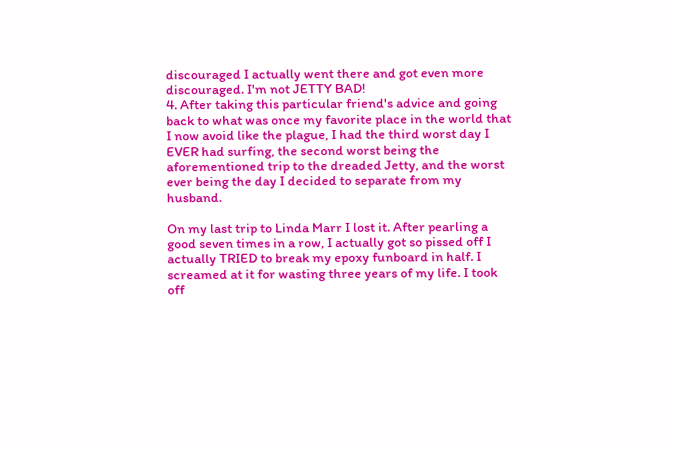discouraged I actually went there and got even more discouraged. I'm not JETTY BAD!
4. After taking this particular friend's advice and going back to what was once my favorite place in the world that I now avoid like the plague, I had the third worst day I EVER had surfing, the second worst being the aforementioned trip to the dreaded Jetty, and the worst ever being the day I decided to separate from my husband.

On my last trip to Linda Marr I lost it. After pearling a good seven times in a row, I actually got so pissed off I actually TRIED to break my epoxy funboard in half. I screamed at it for wasting three years of my life. I took off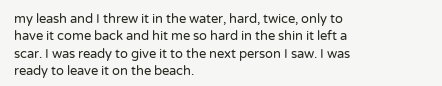my leash and I threw it in the water, hard, twice, only to have it come back and hit me so hard in the shin it left a scar. I was ready to give it to the next person I saw. I was ready to leave it on the beach.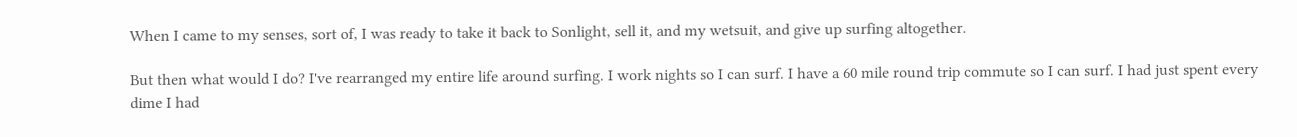When I came to my senses, sort of, I was ready to take it back to Sonlight, sell it, and my wetsuit, and give up surfing altogether.

But then what would I do? I've rearranged my entire life around surfing. I work nights so I can surf. I have a 60 mile round trip commute so I can surf. I had just spent every dime I had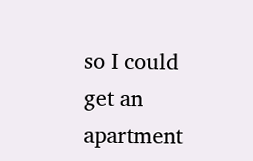so I could get an apartment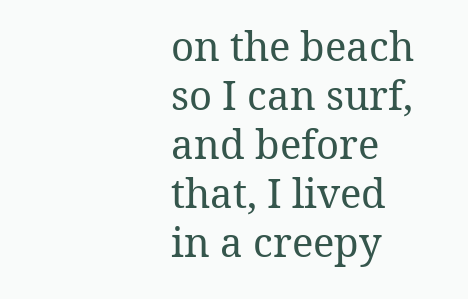on the beach so I can surf, and before that, I lived in a creepy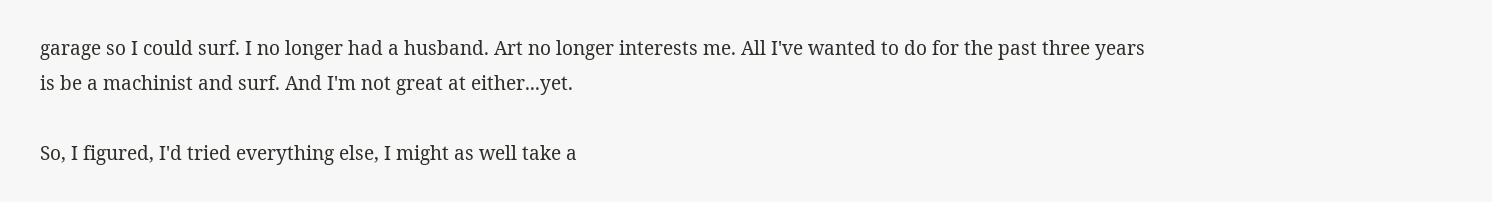garage so I could surf. I no longer had a husband. Art no longer interests me. All I've wanted to do for the past three years is be a machinist and surf. And I'm not great at either...yet.

So, I figured, I'd tried everything else, I might as well take a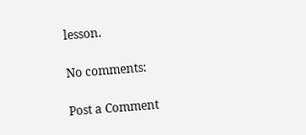lesson.

No comments:

Post a Comment